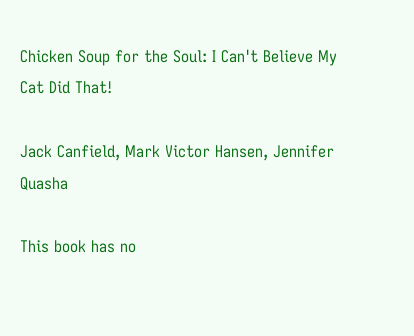Chicken Soup for the Soul: I Can't Believe My Cat Did That!

Jack Canfield, Mark Victor Hansen, Jennifer Quasha

This book has no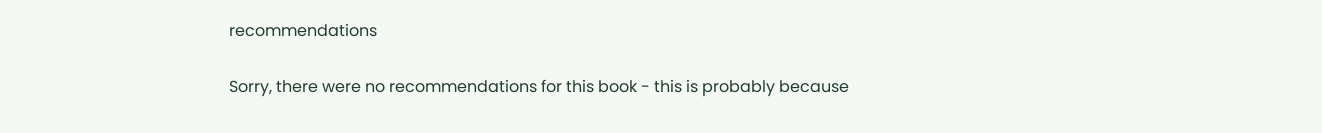recommendations

Sorry, there were no recommendations for this book - this is probably because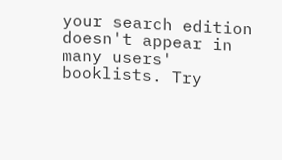your search edition doesn't appear in many users' booklists. Try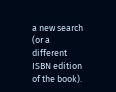a new search (or a different ISBN edition of the book).